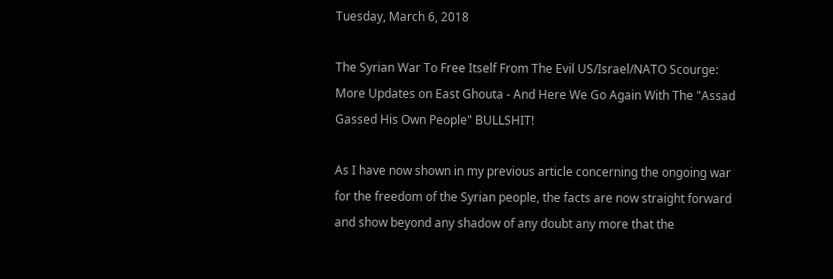Tuesday, March 6, 2018

The Syrian War To Free Itself From The Evil US/Israel/NATO Scourge: More Updates on East Ghouta - And Here We Go Again With The "Assad Gassed His Own People" BULLSHIT!

As I have now shown in my previous article concerning the ongoing war for the freedom of the Syrian people, the facts are now straight forward and show beyond any shadow of any doubt any more that the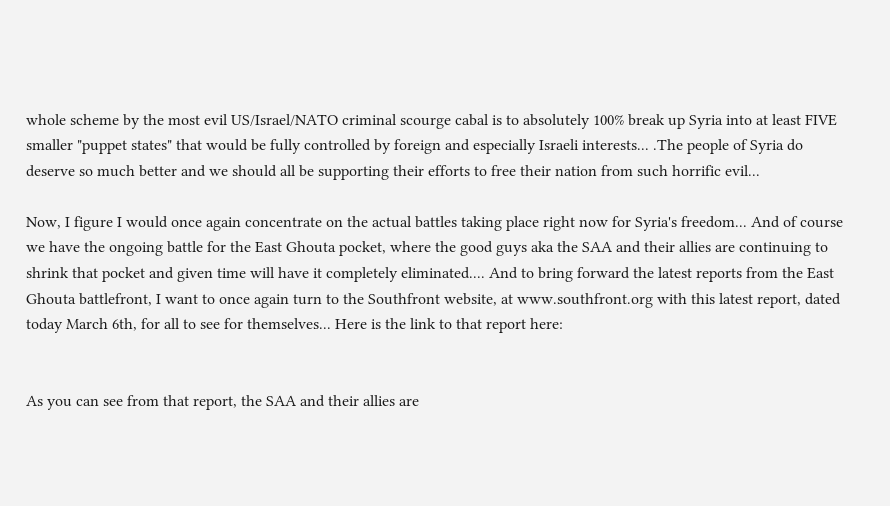whole scheme by the most evil US/Israel/NATO criminal scourge cabal is to absolutely 100% break up Syria into at least FIVE smaller "puppet states" that would be fully controlled by foreign and especially Israeli interests... .The people of Syria do deserve so much better and we should all be supporting their efforts to free their nation from such horrific evil...

Now, I figure I would once again concentrate on the actual battles taking place right now for Syria's freedom... And of course we have the ongoing battle for the East Ghouta pocket, where the good guys aka the SAA and their allies are continuing to shrink that pocket and given time will have it completely eliminated.... And to bring forward the latest reports from the East Ghouta battlefront, I want to once again turn to the Southfront website, at www.southfront.org with this latest report, dated today March 6th, for all to see for themselves... Here is the link to that report here:


As you can see from that report, the SAA and their allies are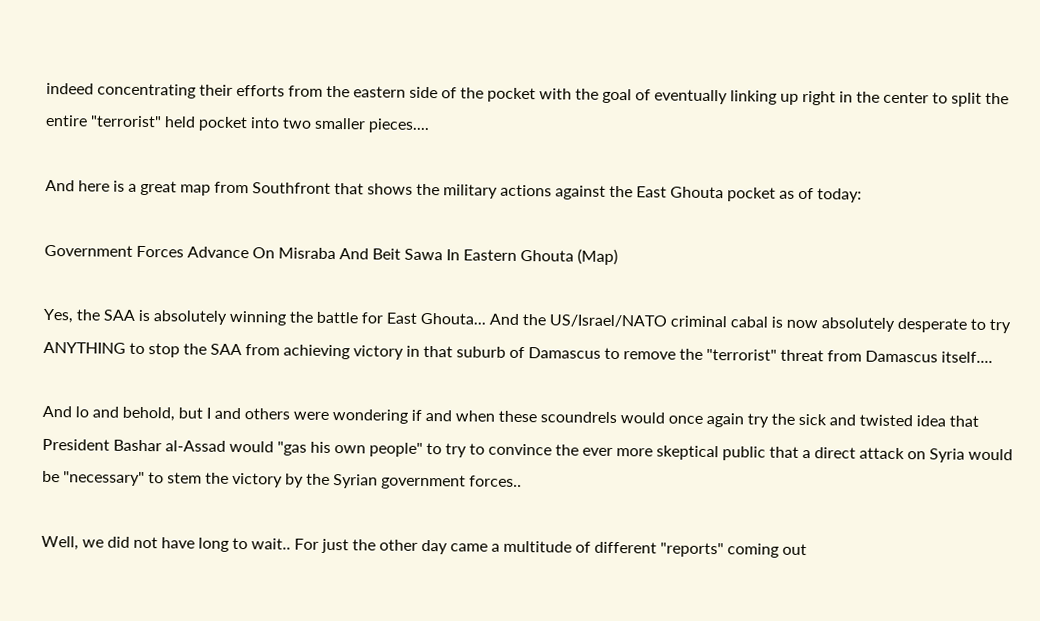indeed concentrating their efforts from the eastern side of the pocket with the goal of eventually linking up right in the center to split the entire "terrorist" held pocket into two smaller pieces....

And here is a great map from Southfront that shows the military actions against the East Ghouta pocket as of today:

Government Forces Advance On Misraba And Beit Sawa In Eastern Ghouta (Map)

Yes, the SAA is absolutely winning the battle for East Ghouta... And the US/Israel/NATO criminal cabal is now absolutely desperate to try ANYTHING to stop the SAA from achieving victory in that suburb of Damascus to remove the "terrorist" threat from Damascus itself....

And lo and behold, but I and others were wondering if and when these scoundrels would once again try the sick and twisted idea that President Bashar al-Assad would "gas his own people" to try to convince the ever more skeptical public that a direct attack on Syria would be "necessary" to stem the victory by the Syrian government forces..

Well, we did not have long to wait.. For just the other day came a multitude of different "reports" coming out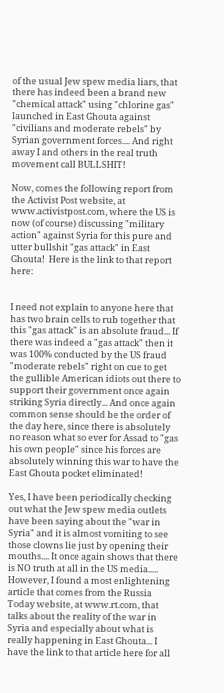of the usual Jew spew media liars, that there has indeed been a brand new "chemical attack" using "chlorine gas" launched in East Ghouta against "civilians and moderate rebels" by Syrian government forces.... And right away I and others in the real truth movement call BULLSHIT!

Now, comes the following report from the Activist Post website, at www.activistpost.com, where the US is now (of course) discussing "military action" against Syria for this pure and utter bullshit "gas attack" in East Ghouta!  Here is the link to that report here:


I need not explain to anyone here that has two brain cells to rub together that this "gas attack" is an absolute fraud... If there was indeed a "gas attack" then it was 100% conducted by the US fraud "moderate rebels" right on cue to get the gullible American idiots out there to support their government once again striking Syria directly... And once again common sense should be the order of the day here, since there is absolutely no reason what so ever for Assad to "gas his own people" since his forces are absolutely winning this war to have the East Ghouta pocket eliminated!

Yes, I have been periodically checking out what the Jew spew media outlets have been saying about the "war in Syria" and it is almost vomiting to see those clowns lie just by opening their mouths.... It once again shows that there is NO truth at all in the US media..... However, I found a most enlightening article that comes from the Russia Today website, at www.rt.com, that talks about the reality of the war in Syria and especially about what is really happening in East Ghouta... I have the link to that article here for all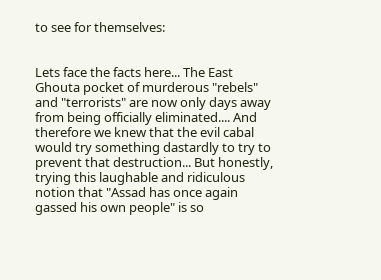to see for themselves:


Lets face the facts here... The East Ghouta pocket of murderous "rebels" and "terrorists" are now only days away from being officially eliminated.... And therefore we knew that the evil cabal would try something dastardly to try to prevent that destruction... But honestly, trying this laughable and ridiculous notion that "Assad has once again gassed his own people" is so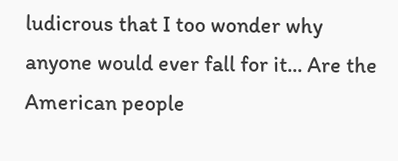ludicrous that I too wonder why anyone would ever fall for it... Are the American people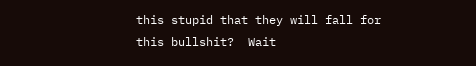this stupid that they will fall for this bullshit?  Wait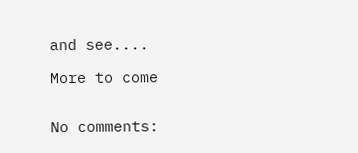and see....

More to come


No comments: